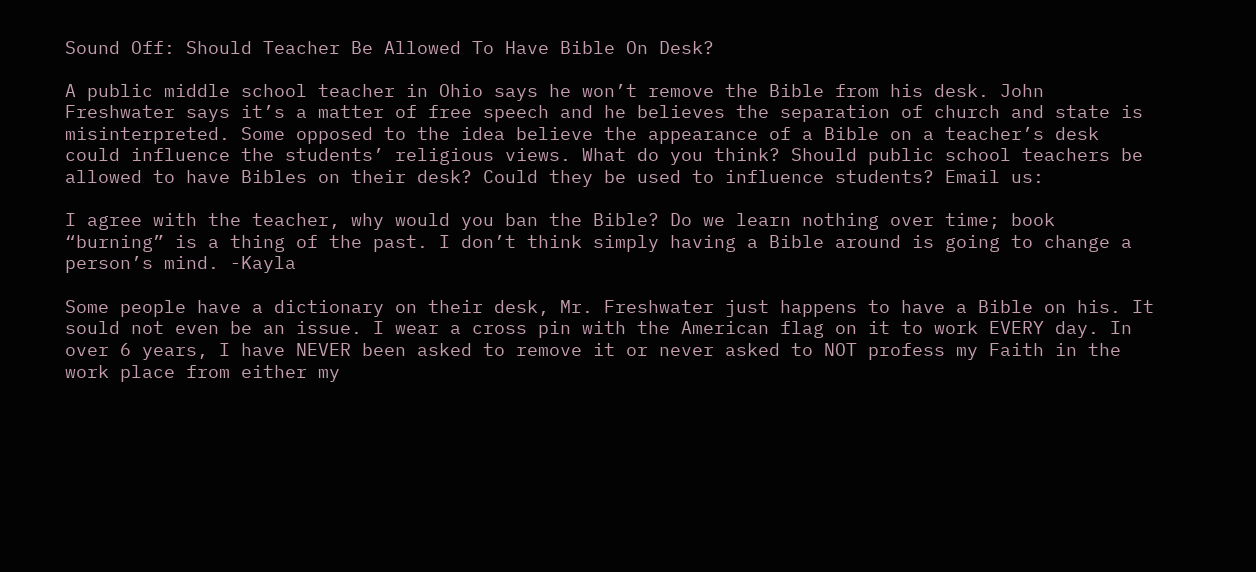Sound Off: Should Teacher Be Allowed To Have Bible On Desk?

A public middle school teacher in Ohio says he won’t remove the Bible from his desk. John Freshwater says it’s a matter of free speech and he believes the separation of church and state is misinterpreted. Some opposed to the idea believe the appearance of a Bible on a teacher’s desk could influence the students’ religious views. What do you think? Should public school teachers be allowed to have Bibles on their desk? Could they be used to influence students? Email us:

I agree with the teacher, why would you ban the Bible? Do we learn nothing over time; book “burning” is a thing of the past. I don’t think simply having a Bible around is going to change a person’s mind. -Kayla

Some people have a dictionary on their desk, Mr. Freshwater just happens to have a Bible on his. It sould not even be an issue. I wear a cross pin with the American flag on it to work EVERY day. In over 6 years, I have NEVER been asked to remove it or never asked to NOT profess my Faith in the work place from either my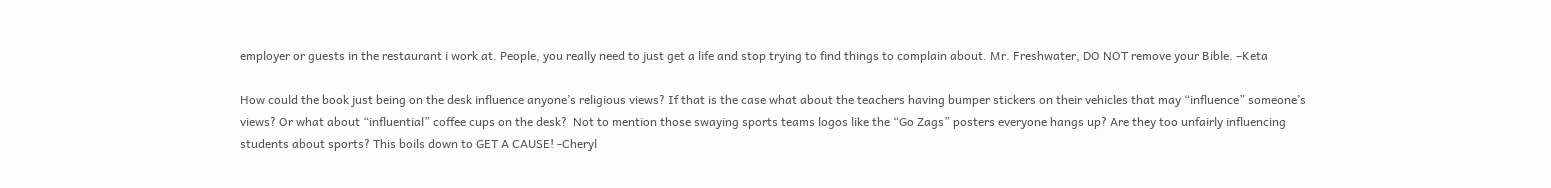employer or guests in the restaurant i work at. People, you really need to just get a life and stop trying to find things to complain about. Mr. Freshwater, DO NOT remove your Bible. –Keta

How could the book just being on the desk influence anyone’s religious views? If that is the case what about the teachers having bumper stickers on their vehicles that may “influence” someone’s views? Or what about “influential” coffee cups on the desk?  Not to mention those swaying sports teams logos like the “Go Zags” posters everyone hangs up? Are they too unfairly influencing students about sports? This boils down to GET A CAUSE! -Cheryl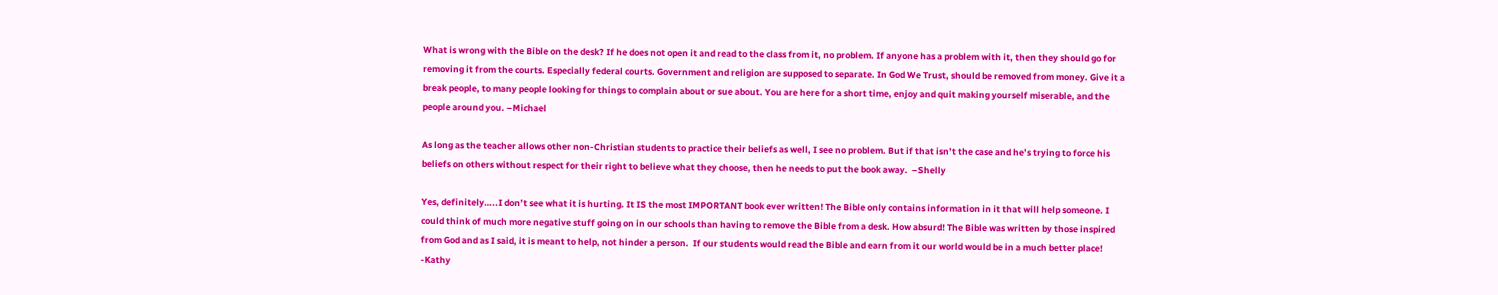What is wrong with the Bible on the desk? If he does not open it and read to the class from it, no problem. If anyone has a problem with it, then they should go for removing it from the courts. Especially federal courts. Government and religion are supposed to separate. In God We Trust, should be removed from money. Give it a break people, to many people looking for things to complain about or sue about. You are here for a short time, enjoy and quit making yourself miserable, and the people around you. –Michael

As long as the teacher allows other non-Christian students to practice their beliefs as well, I see no problem. But if that isn’t the case and he’s trying to force his beliefs on others without respect for their right to believe what they choose, then he needs to put the book away.  –Shelly

Yes, definitely…..I don’t see what it is hurting. It IS the most IMPORTANT book ever written! The Bible only contains information in it that will help someone. I could think of much more negative stuff going on in our schools than having to remove the Bible from a desk. How absurd! The Bible was written by those inspired from God and as I said, it is meant to help, not hinder a person.  If our students would read the Bible and earn from it our world would be in a much better place! -Kathy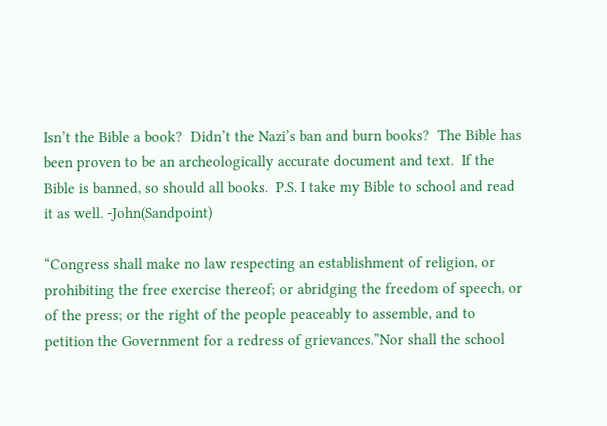Isn’t the Bible a book?  Didn’t the Nazi’s ban and burn books?  The Bible has been proven to be an archeologically accurate document and text.  If the Bible is banned, so should all books.  P.S. I take my Bible to school and read it as well. -John(Sandpoint)

“Congress shall make no law respecting an establishment of religion, or prohibiting the free exercise thereof; or abridging the freedom of speech, or of the press; or the right of the people peaceably to assemble, and to petition the Government for a redress of grievances.”Nor shall the school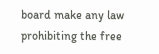board make any law prohibiting the free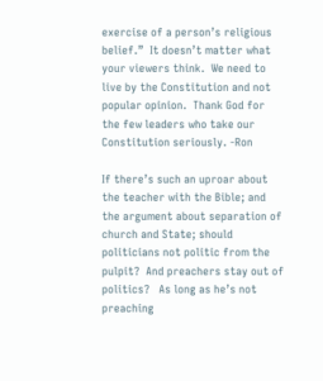exercise of a person’s religious belief.”  It doesn’t matter what your viewers think.  We need to live by the Constitution and not popular opinion.  Thank God for the few leaders who take our Constitution seriously. -Ron

If there’s such an uproar about the teacher with the Bible; and the argument about separation of church and State; should politicians not politic from the pulpit?  And preachers stay out of politics?   As long as he’s not preaching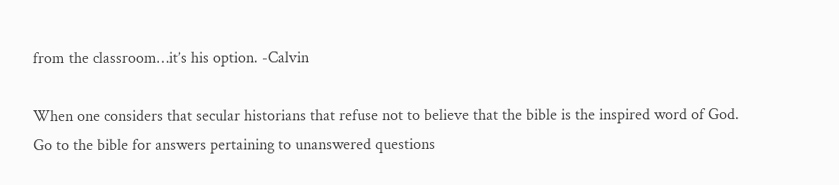from the classroom…it’s his option. -Calvin

When one considers that secular historians that refuse not to believe that the bible is the inspired word of God.  Go to the bible for answers pertaining to unanswered questions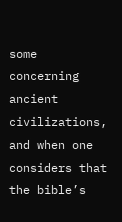some concerning ancient civilizations, and when one considers that the bible’s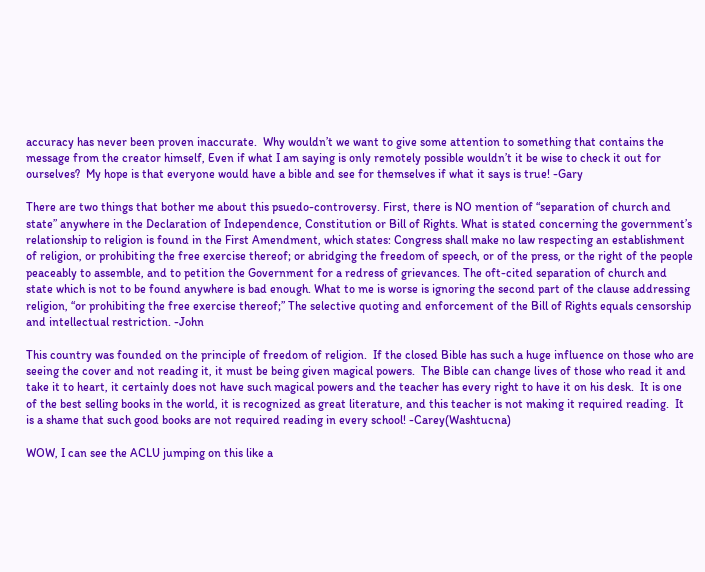accuracy has never been proven inaccurate.  Why wouldn’t we want to give some attention to something that contains the message from the creator himself, Even if what I am saying is only remotely possible wouldn’t it be wise to check it out for ourselves?  My hope is that everyone would have a bible and see for themselves if what it says is true! -Gary

There are two things that bother me about this psuedo-controversy. First, there is NO mention of “separation of church and state” anywhere in the Declaration of Independence, Constitution or Bill of Rights. What is stated concerning the government’s relationship to religion is found in the First Amendment, which states: Congress shall make no law respecting an establishment of religion, or prohibiting the free exercise thereof; or abridging the freedom of speech, or of the press, or the right of the people peaceably to assemble, and to petition the Government for a redress of grievances. The oft-cited separation of church and state which is not to be found anywhere is bad enough. What to me is worse is ignoring the second part of the clause addressing religion, “or prohibiting the free exercise thereof;” The selective quoting and enforcement of the Bill of Rights equals censorship and intellectual restriction. -John

This country was founded on the principle of freedom of religion.  If the closed Bible has such a huge influence on those who are seeing the cover and not reading it, it must be being given magical powers.  The Bible can change lives of those who read it and take it to heart, it certainly does not have such magical powers and the teacher has every right to have it on his desk.  It is one of the best selling books in the world, it is recognized as great literature, and this teacher is not making it required reading.  It is a shame that such good books are not required reading in every school! -Carey(Washtucna)

WOW, I can see the ACLU jumping on this like a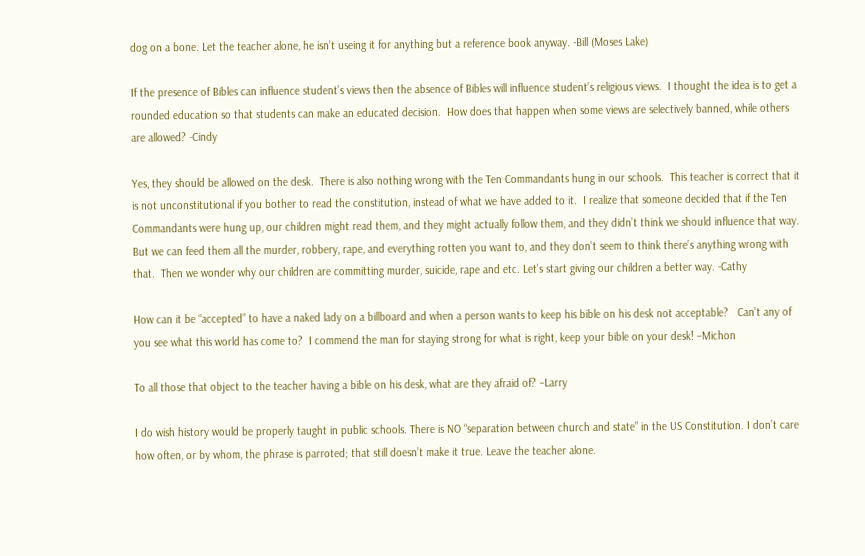dog on a bone. Let the teacher alone, he isn’t useing it for anything but a reference book anyway. -Bill (Moses Lake)

If the presence of Bibles can influence student’s views then the absence of Bibles will influence student’s religious views.  I thought the idea is to get a rounded education so that students can make an educated decision.  How does that happen when some views are selectively banned, while others are allowed? -Cindy

Yes, they should be allowed on the desk.  There is also nothing wrong with the Ten Commandants hung in our schools.  This teacher is correct that it is not unconstitutional if you bother to read the constitution, instead of what we have added to it.  I realize that someone decided that if the Ten Commandants were hung up, our children might read them, and they might actually follow them, and they didn’t think we should influence that way.  But we can feed them all the murder, robbery, rape, and everything rotten you want to, and they don’t seem to think there’s anything wrong with that.  Then we wonder why our children are committing murder, suicide, rape and etc. Let’s start giving our children a better way. -Cathy

How can it be “accepted” to have a naked lady on a billboard and when a person wants to keep his bible on his desk not acceptable?   Can’t any of you see what this world has come to?  I commend the man for staying strong for what is right, keep your bible on your desk! –Michon

To all those that object to the teacher having a bible on his desk, what are they afraid of? –Larry

I do wish history would be properly taught in public schools. There is NO “separation between church and state” in the US Constitution. I don’t care how often, or by whom, the phrase is parroted; that still doesn’t make it true. Leave the teacher alone.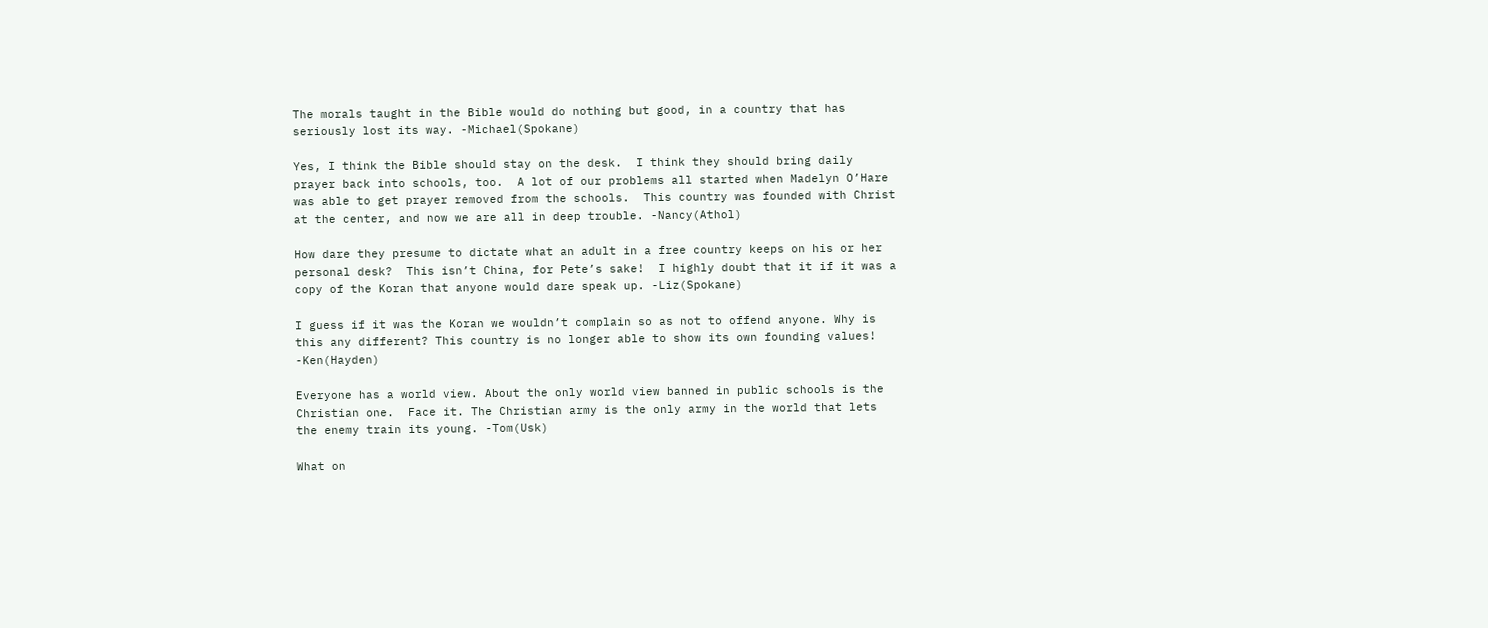The morals taught in the Bible would do nothing but good, in a country that has seriously lost its way. -Michael(Spokane)

Yes, I think the Bible should stay on the desk.  I think they should bring daily prayer back into schools, too.  A lot of our problems all started when Madelyn O’Hare was able to get prayer removed from the schools.  This country was founded with Christ at the center, and now we are all in deep trouble. -Nancy(Athol)

How dare they presume to dictate what an adult in a free country keeps on his or her personal desk?  This isn’t China, for Pete’s sake!  I highly doubt that it if it was a copy of the Koran that anyone would dare speak up. -Liz(Spokane)

I guess if it was the Koran we wouldn’t complain so as not to offend anyone. Why is this any different? This country is no longer able to show its own founding values! -Ken(Hayden)

Everyone has a world view. About the only world view banned in public schools is the Christian one.  Face it. The Christian army is the only army in the world that lets the enemy train its young. -Tom(Usk)

What on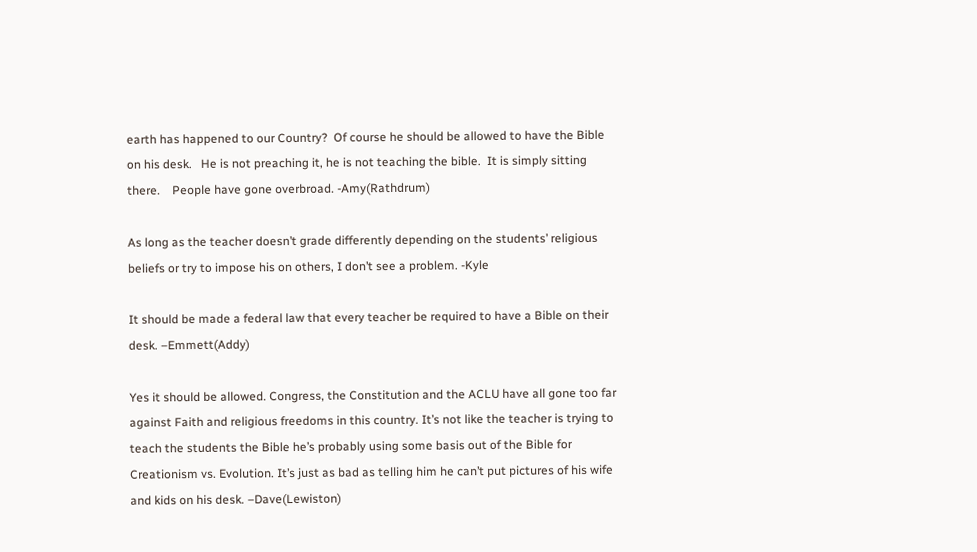earth has happened to our Country?  Of course he should be allowed to have the Bible on his desk.   He is not preaching it, he is not teaching the bible.  It is simply sitting there.    People have gone overbroad. -Amy(Rathdrum)

As long as the teacher doesn’t grade differently depending on the students’ religious beliefs or try to impose his on others, I don’t see a problem. -Kyle

It should be made a federal law that every teacher be required to have a Bible on their desk. –Emmett(Addy)

Yes it should be allowed. Congress, the Constitution and the ACLU have all gone too far against Faith and religious freedoms in this country. It’s not like the teacher is trying to teach the students the Bible he’s probably using some basis out of the Bible for Creationism vs. Evolution. It’s just as bad as telling him he can’t put pictures of his wife and kids on his desk. –Dave(Lewiston)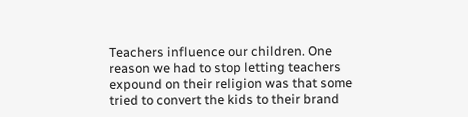Teachers influence our children. One reason we had to stop letting teachers expound on their religion was that some tried to convert the kids to their brand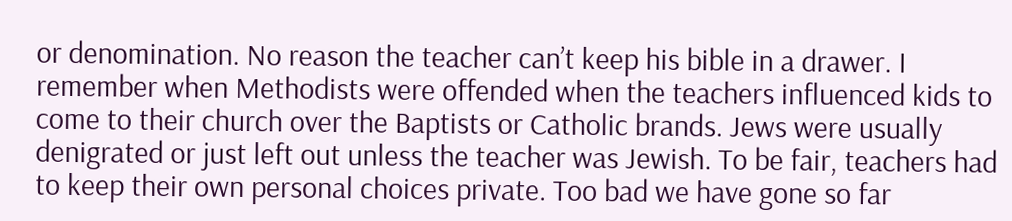or denomination. No reason the teacher can’t keep his bible in a drawer. I remember when Methodists were offended when the teachers influenced kids to come to their church over the Baptists or Catholic brands. Jews were usually denigrated or just left out unless the teacher was Jewish. To be fair, teachers had to keep their own personal choices private. Too bad we have gone so far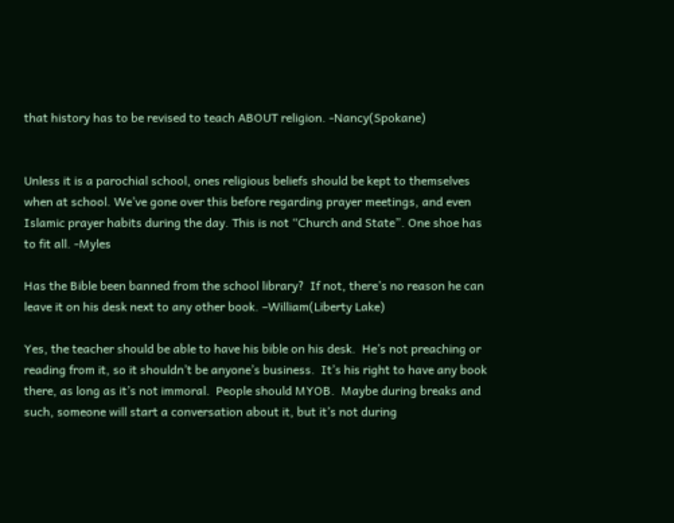that history has to be revised to teach ABOUT religion. -Nancy(Spokane)


Unless it is a parochial school, ones religious beliefs should be kept to themselves when at school. We’ve gone over this before regarding prayer meetings, and even Islamic prayer habits during the day. This is not “Church and State”. One shoe has to fit all. -Myles

Has the Bible been banned from the school library?  If not, there’s no reason he can leave it on his desk next to any other book. –William(Liberty Lake)

Yes, the teacher should be able to have his bible on his desk.  He’s not preaching or reading from it, so it shouldn’t be anyone’s business.  It’s his right to have any book there, as long as it’s not immoral.  People should MYOB.  Maybe during breaks and such, someone will start a conversation about it, but it’s not during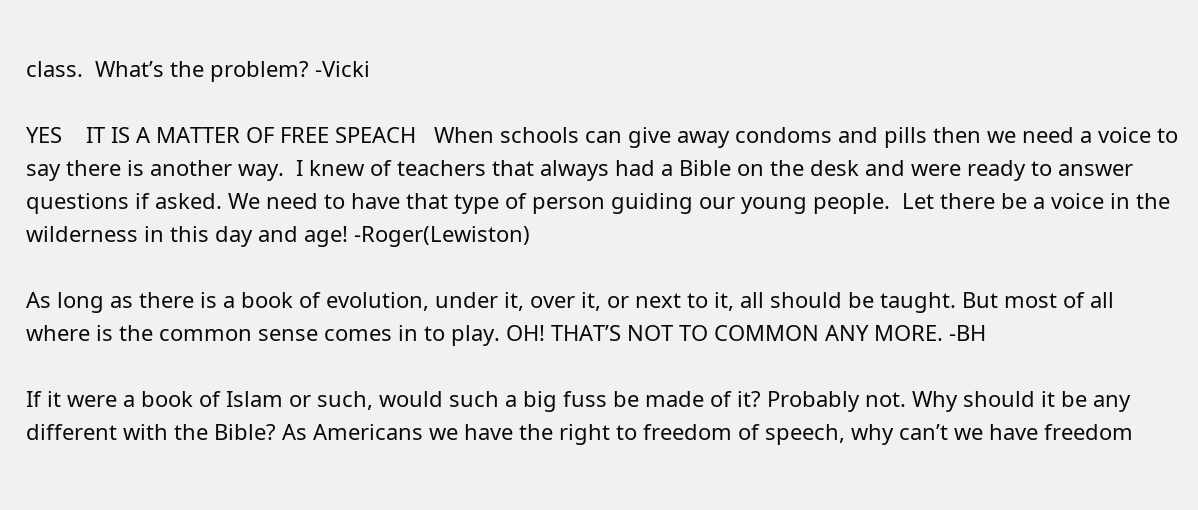class.  What’s the problem? -Vicki

YES    IT IS A MATTER OF FREE SPEACH   When schools can give away condoms and pills then we need a voice to say there is another way.  I knew of teachers that always had a Bible on the desk and were ready to answer questions if asked. We need to have that type of person guiding our young people.  Let there be a voice in the wilderness in this day and age! -Roger(Lewiston)

As long as there is a book of evolution, under it, over it, or next to it, all should be taught. But most of all where is the common sense comes in to play. OH! THAT’S NOT TO COMMON ANY MORE. -BH

If it were a book of Islam or such, would such a big fuss be made of it? Probably not. Why should it be any different with the Bible? As Americans we have the right to freedom of speech, why can’t we have freedom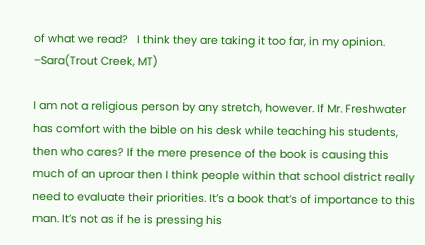of what we read?   I think they are taking it too far, in my opinion.  –Sara(Trout Creek, MT)

I am not a religious person by any stretch, however. If Mr. Freshwater has comfort with the bible on his desk while teaching his students, then who cares? If the mere presence of the book is causing this much of an uproar then I think people within that school district really need to evaluate their priorities. It’s a book that’s of importance to this man. It’s not as if he is pressing his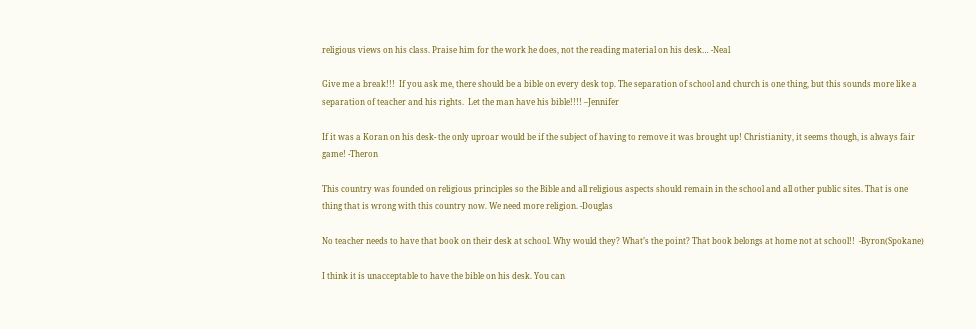religious views on his class. Praise him for the work he does, not the reading material on his desk… -Neal

Give me a break!!!  If you ask me, there should be a bible on every desk top. The separation of school and church is one thing, but this sounds more like a separation of teacher and his rights.  Let the man have his bible!!!! –Jennifer

If it was a Koran on his desk- the only uproar would be if the subject of having to remove it was brought up! Christianity, it seems though, is always fair game! -Theron

This country was founded on religious principles so the Bible and all religious aspects should remain in the school and all other public sites. That is one thing that is wrong with this country now. We need more religion. -Douglas

No teacher needs to have that book on their desk at school. Why would they? What’s the point? That book belongs at home not at school!!  -Byron(Spokane)

I think it is unacceptable to have the bible on his desk. You can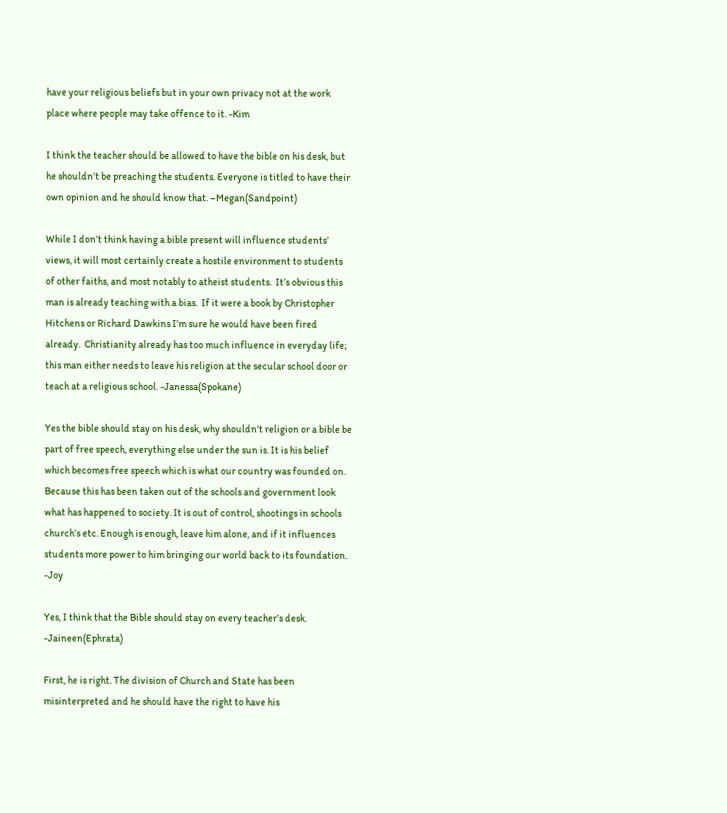have your religious beliefs but in your own privacy not at the work place where people may take offence to it. -Kim

I think the teacher should be allowed to have the bible on his desk, but he shouldn’t be preaching the students. Everyone is titled to have their own opinion and he should know that. –Megan(Sandpoint)

While I don’t think having a bible present will influence students’ views, it will most certainly create a hostile environment to students of other faiths, and most notably to atheist students.  It’s obvious this man is already teaching with a bias.  If it were a book by Christopher Hitchens or Richard Dawkins I’m sure he would have been fired already.  Christianity already has too much influence in everyday life; this man either needs to leave his religion at the secular school door or teach at a religious school. -Janessa(Spokane)

Yes the bible should stay on his desk, why shouldn’t religion or a bible be part of free speech, everything else under the sun is. It is his belief which becomes free speech which is what our country was founded on. Because this has been taken out of the schools and government look what has happened to society. It is out of control, shootings in schools church’s etc. Enough is enough, leave him alone, and if it influences students more power to him bringing our world back to its foundation. -Joy

Yes, I think that the Bible should stay on every teacher’s desk. -Jaineen(Ephrata)

First, he is right. The division of Church and State has been misinterpreted and he should have the right to have his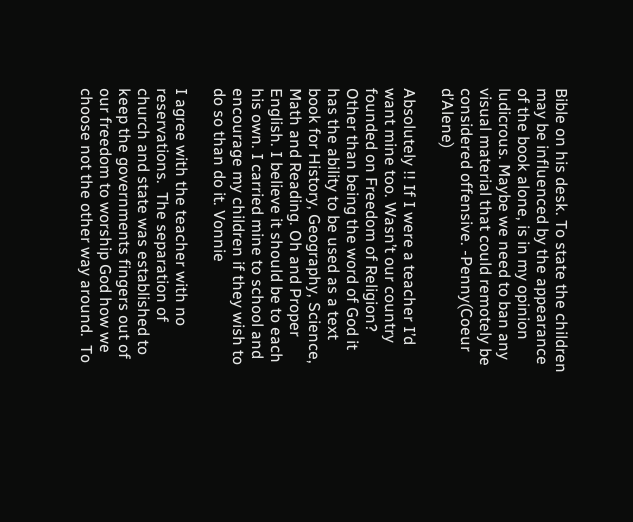Bible on his desk. To state the children may be influenced by the appearance of the book alone, is in my opinion ludicrous. Maybe we need to ban any visual material that could remotely be considered offensive. -Penny(Coeur d’Alene)

Absolutely !! If I were a teacher I’d want mine too. Wasn’t our country founded on Freedom of Religion?  Other than being the word of God it has the ability to be used as a text book for History, Geography, Science, Math and Reading. Oh and Proper English. I believe it should be to each his own. I carried mine to school and encourage my children if they wish to do so than do it. Vonnie

I agree with the teacher with no reservations.  The separation of church and state was established to keep the governments fingers out of our freedom to worship God how we choose not the other way around.  To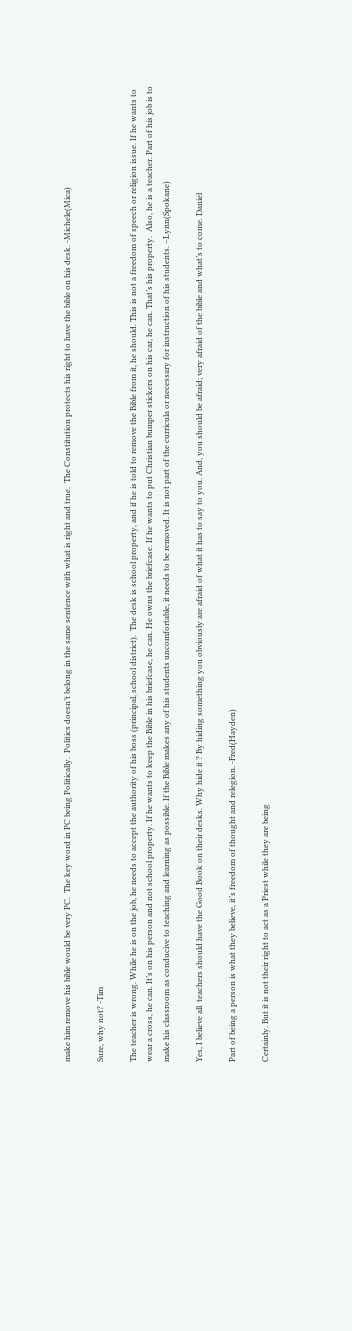make him remove his bible would be very PC.  The key word in PC being Politically.  Politics doesn’t belong in the same sentence with what is right and true.  The Constitution protects his right to have the bible on his desk. -Michele(Mica)

Sure, why not? -Tim

The teacher is wrong. While he is on the job, he needs to accept the authority of his boss (principal, school district).  The desk is school property, and if he is told to remove the Bible from it, he should. This is not a freedom of speech or religion issue. If he wants to wear a cross, he can. It’s on his person and not school property. If he wants to keep the Bible in his briefcase, he can. He owns the briefcase. If he wants to put Christian bumper stickers on his car, he can. That’s his property.  Also, he is a teacher. Part of his job is to make his classroom as conducive to teaching and learning as possible. If the Bible makes any of his students uncomfortable, it needs to be removed. It is not part of the curricula or necessary for instruction of his students. –Lynn(Spokane)

Yes, I believe all  teachers should have the Good Book on their desks. Why hide it ? By hiding something you obviously are afraid of what it has to say to you. And, you should be afraid; very afraid of the bible and what’s to come. Daniel

Part of being a person is what they believe, it’s freedom of thought and relegion. -Fred(Hayden)

Certainly. But it is not their right to act as a Priest while they are being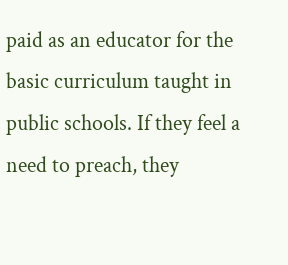paid as an educator for the basic curriculum taught in public schools. If they feel a need to preach, they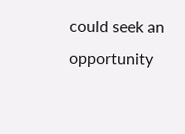could seek an opportunity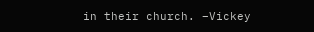in their church. –Vickey